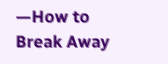—How to Break Away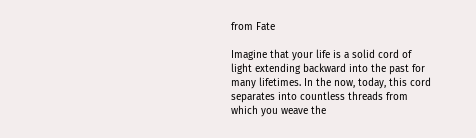from Fate

Imagine that your life is a solid cord of light extending backward into the past for many lifetimes. In the now, today, this cord separates into countless threads from which you weave the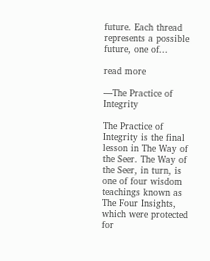future. Each thread represents a possible future, one of...

read more

—The Practice of Integrity

The Practice of Integrity is the final lesson in The Way of the Seer. The Way of the Seer, in turn, is one of four wisdom teachings known as The Four Insights, which were protected for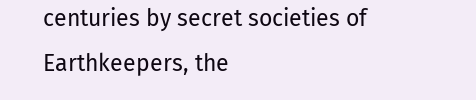centuries by secret societies of Earthkeepers, the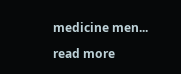medicine men...

read more